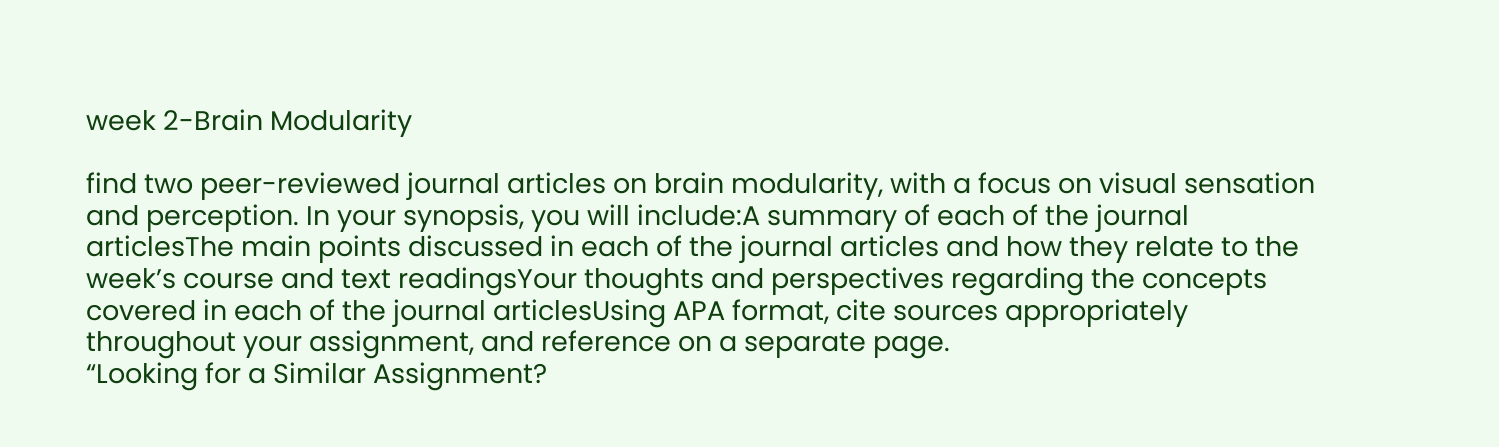week 2-Brain Modularity

find two peer-reviewed journal articles on brain modularity, with a focus on visual sensation and perception. In your synopsis, you will include:A summary of each of the journal articlesThe main points discussed in each of the journal articles and how they relate to the week’s course and text readingsYour thoughts and perspectives regarding the concepts covered in each of the journal articlesUsing APA format, cite sources appropriately throughout your assignment, and reference on a separate page.
“Looking for a Similar Assignment?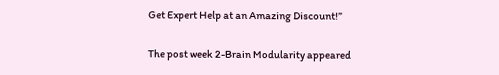Get Expert Help at an Amazing Discount!”

The post week 2-Brain Modularity appeared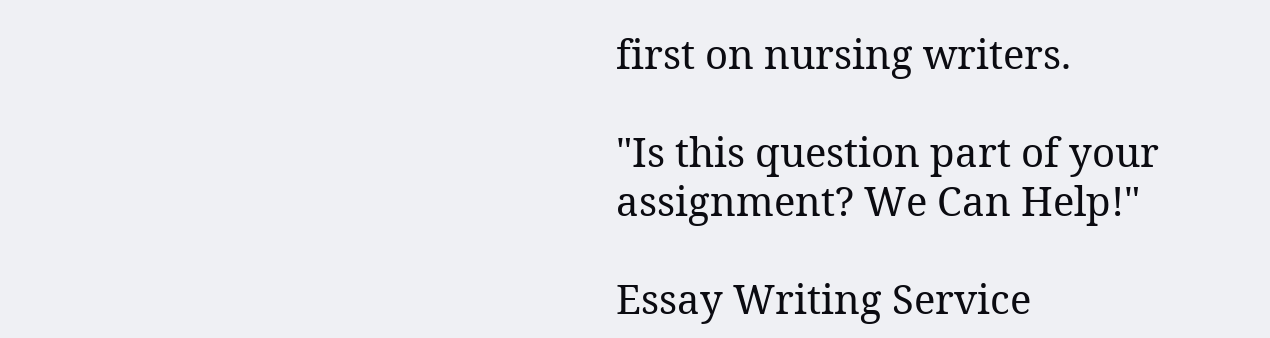first on nursing writers.

"Is this question part of your assignment? We Can Help!"

Essay Writing Service